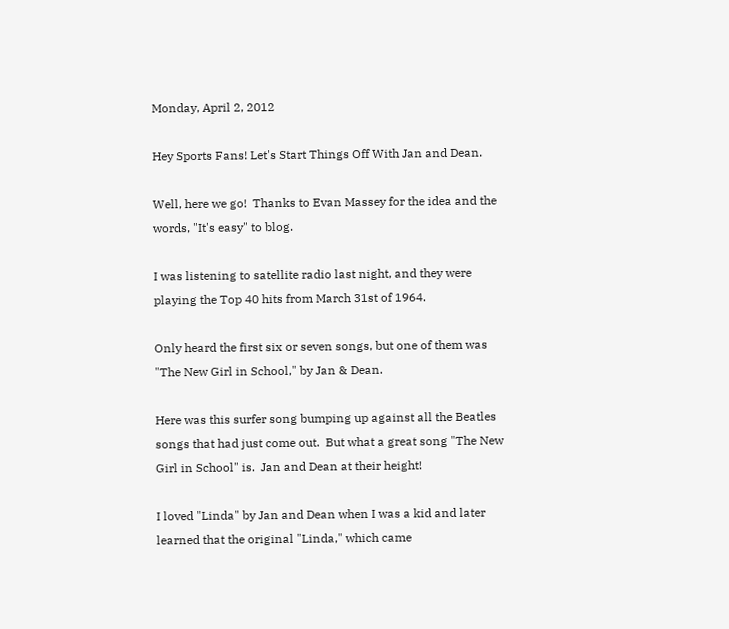Monday, April 2, 2012

Hey Sports Fans! Let's Start Things Off With Jan and Dean.

Well, here we go!  Thanks to Evan Massey for the idea and the words, "It's easy" to blog.

I was listening to satellite radio last night, and they were playing the Top 40 hits from March 31st of 1964.

Only heard the first six or seven songs, but one of them was "The New Girl in School," by Jan & Dean.

Here was this surfer song bumping up against all the Beatles songs that had just come out.  But what a great song "The New Girl in School" is.  Jan and Dean at their height!

I loved "Linda" by Jan and Dean when I was a kid and later learned that the original "Linda," which came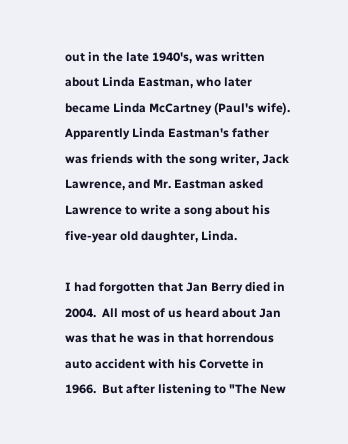out in the late 1940's, was written about Linda Eastman, who later became Linda McCartney (Paul's wife).  Apparently Linda Eastman's father was friends with the song writer, Jack Lawrence, and Mr. Eastman asked Lawrence to write a song about his five-year old daughter, Linda.

I had forgotten that Jan Berry died in 2004.  All most of us heard about Jan was that he was in that horrendous auto accident with his Corvette in 1966.  But after listening to "The New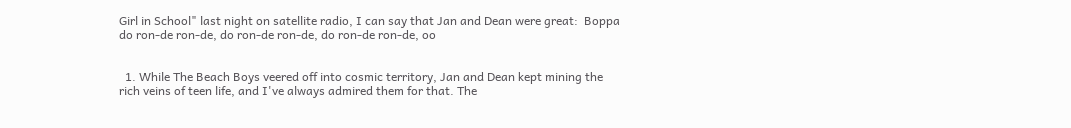Girl in School" last night on satellite radio, I can say that Jan and Dean were great:  Boppa do ron-de ron-de, do ron-de ron-de, do ron-de ron-de, oo


  1. While The Beach Boys veered off into cosmic territory, Jan and Dean kept mining the rich veins of teen life, and I've always admired them for that. The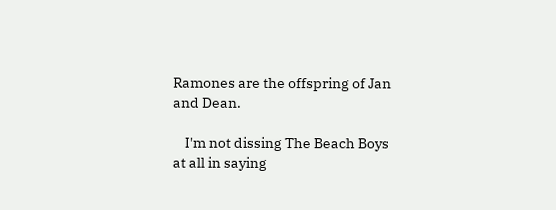Ramones are the offspring of Jan and Dean.

    I'm not dissing The Beach Boys at all in saying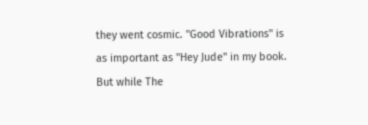they went cosmic. "Good Vibrations" is as important as "Hey Jude" in my book. But while The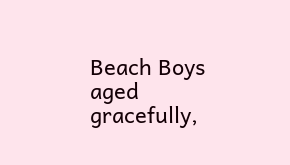Beach Boys aged gracefully,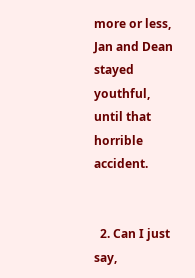more or less, Jan and Dean stayed youthful, until that horrible accident.


  2. Can I just say,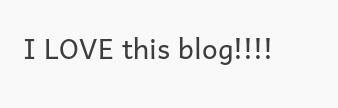I LOVE this blog!!!!